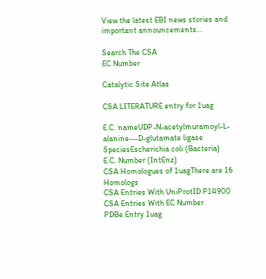View the latest EBI news stories and important announcements...

Search The CSA
EC Number

Catalytic Site Atlas

CSA LITERATURE entry for 1uag

E.C. nameUDP-N-acetylmuramoyl-L-alanine---D-glutamate ligase
SpeciesEscherichia coli (Bacteria)
E.C. Number (IntEnz)
CSA Homologues of 1uagThere are 16 Homologs
CSA Entries With UniProtID P14900
CSA Entries With EC Number
PDBe Entry 1uag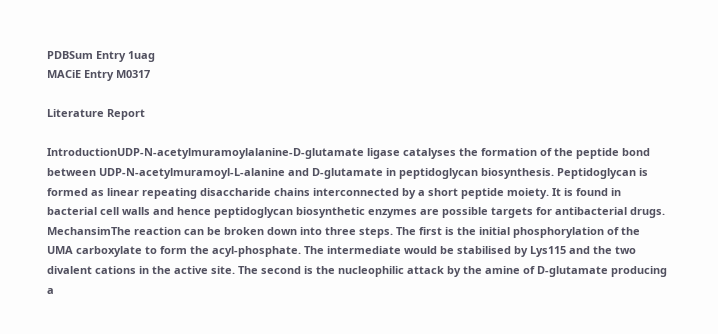PDBSum Entry 1uag
MACiE Entry M0317

Literature Report

IntroductionUDP-N-acetylmuramoylalanine-D-glutamate ligase catalyses the formation of the peptide bond between UDP-N-acetylmuramoyl-L-alanine and D-glutamate in peptidoglycan biosynthesis. Peptidoglycan is formed as linear repeating disaccharide chains interconnected by a short peptide moiety. It is found in bacterial cell walls and hence peptidoglycan biosynthetic enzymes are possible targets for antibacterial drugs.
MechansimThe reaction can be broken down into three steps. The first is the initial phosphorylation of the UMA carboxylate to form the acyl-phosphate. The intermediate would be stabilised by Lys115 and the two divalent cations in the active site. The second is the nucleophilic attack by the amine of D-glutamate producing a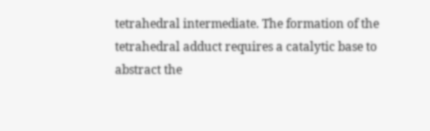tetrahedral intermediate. The formation of the tetrahedral adduct requires a catalytic base to abstract the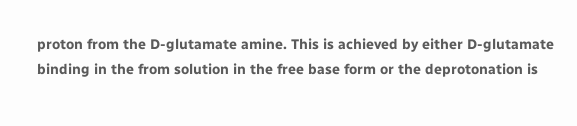proton from the D-glutamate amine. This is achieved by either D-glutamate binding in the from solution in the free base form or the deprotonation is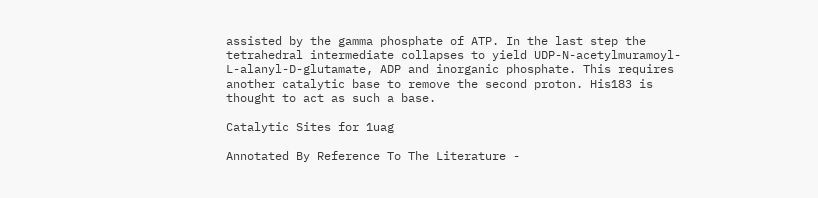assisted by the gamma phosphate of ATP. In the last step the tetrahedral intermediate collapses to yield UDP-N-acetylmuramoyl-L-alanyl-D-glutamate, ADP and inorganic phosphate. This requires another catalytic base to remove the second proton. His183 is thought to act as such a base.

Catalytic Sites for 1uag

Annotated By Reference To The Literature -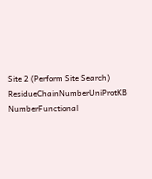Site 2 (Perform Site Search)
ResidueChainNumberUniProtKB NumberFunctional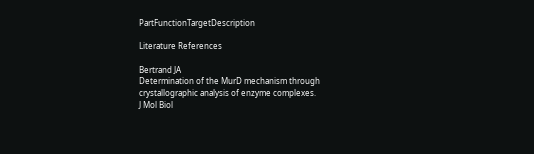PartFunctionTargetDescription

Literature References

Bertrand JA
Determination of the MurD mechanism through crystallographic analysis of enzyme complexes.
J Mol Biol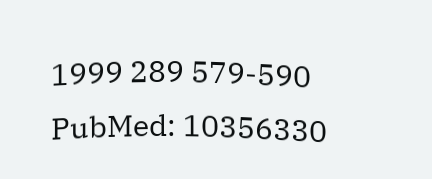1999 289 579-590
PubMed: 10356330